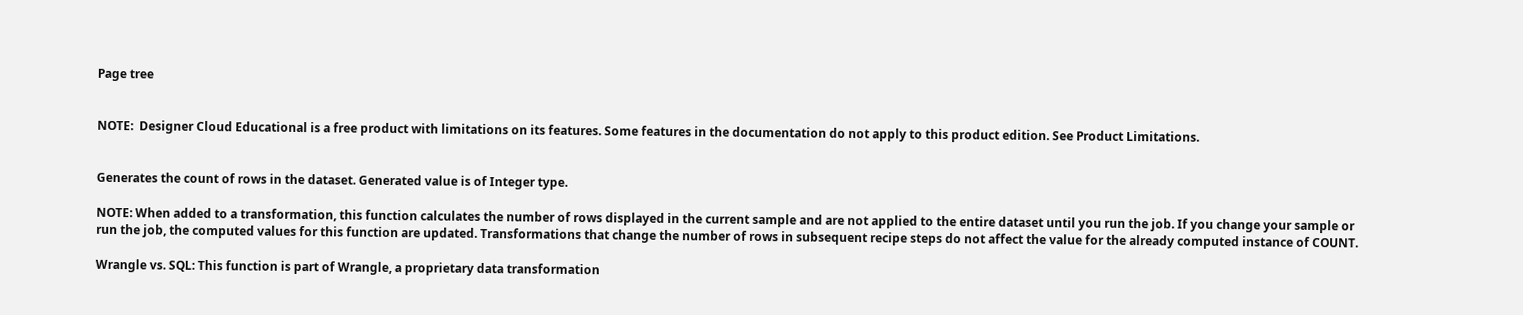Page tree


NOTE:  Designer Cloud Educational is a free product with limitations on its features. Some features in the documentation do not apply to this product edition. See Product Limitations.


Generates the count of rows in the dataset. Generated value is of Integer type.

NOTE: When added to a transformation, this function calculates the number of rows displayed in the current sample and are not applied to the entire dataset until you run the job. If you change your sample or run the job, the computed values for this function are updated. Transformations that change the number of rows in subsequent recipe steps do not affect the value for the already computed instance of COUNT.

Wrangle vs. SQL: This function is part of Wrangle, a proprietary data transformation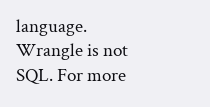language. Wrangle is not SQL. For more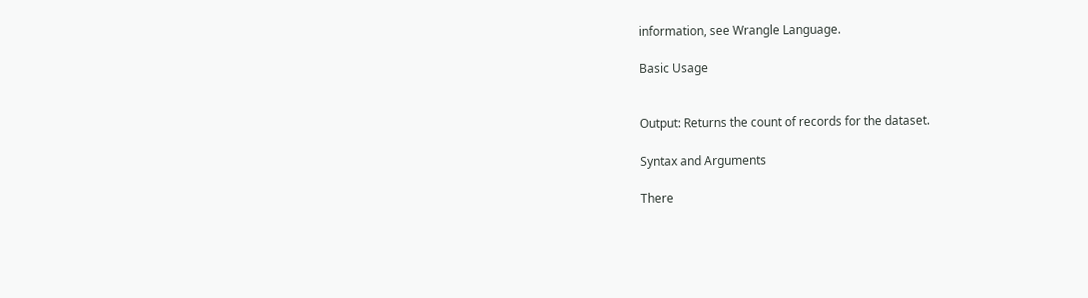information, see Wrangle Language.

Basic Usage


Output: Returns the count of records for the dataset.

Syntax and Arguments

There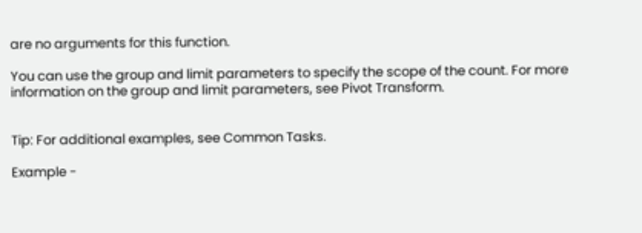are no arguments for this function.

You can use the group and limit parameters to specify the scope of the count. For more information on the group and limit parameters, see Pivot Transform.


Tip: For additional examples, see Common Tasks.

Example -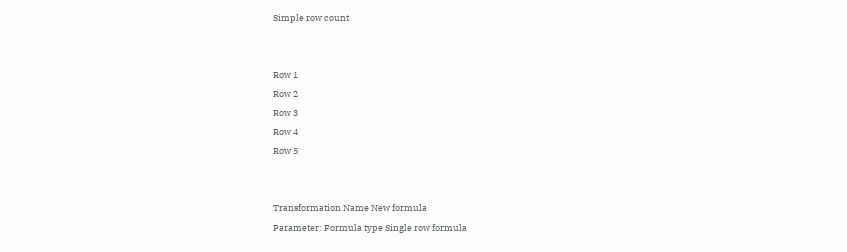Simple row count


Row 1
Row 2
Row 3
Row 4
Row 5


Transformation Name New formula
Parameter: Formula type Single row formula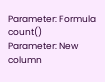Parameter: Formula count()
Parameter: New column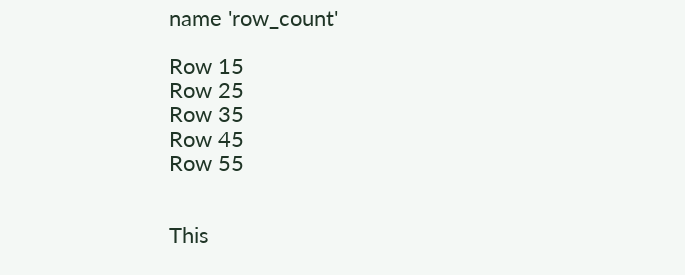name 'row_count'

Row 15
Row 25
Row 35
Row 45
Row 55


This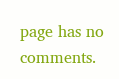page has no comments.